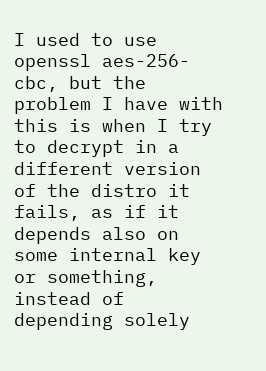I used to use openssl aes-256-cbc, but the problem I have with this is when I try to decrypt in a different version of the distro it fails, as if it depends also on some internal key or something, instead of depending solely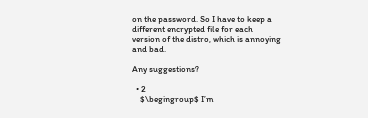on the password. So I have to keep a different encrypted file for each version of the distro, which is annoying and bad.

Any suggestions?

  • 2
    $\begingroup$ I’m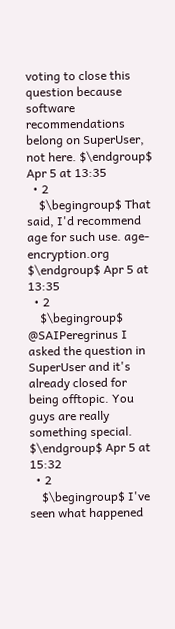voting to close this question because software recommendations belong on SuperUser, not here. $\endgroup$ Apr 5 at 13:35
  • 2
    $\begingroup$ That said, I'd recommend age for such use. age-encryption.org $\endgroup$ Apr 5 at 13:35
  • 2
    $\begingroup$ @SAIPeregrinus I asked the question in SuperUser and it's already closed for being offtopic. You guys are really something special. $\endgroup$ Apr 5 at 15:32
  • 2
    $\begingroup$ I've seen what happened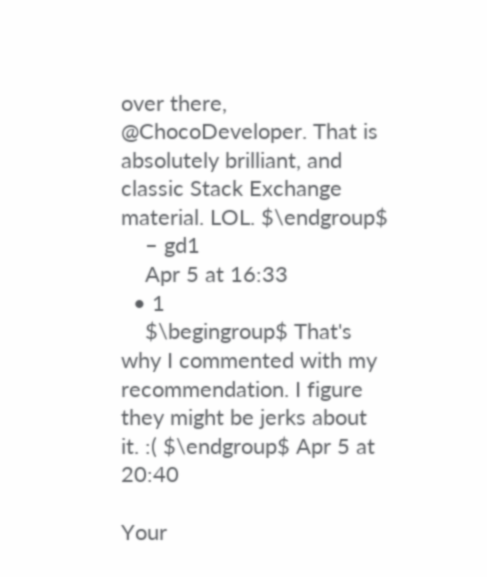over there, @ChocoDeveloper. That is absolutely brilliant, and classic Stack Exchange material. LOL. $\endgroup$
    – gd1
    Apr 5 at 16:33
  • 1
    $\begingroup$ That's why I commented with my recommendation. I figure they might be jerks about it. :( $\endgroup$ Apr 5 at 20:40

Your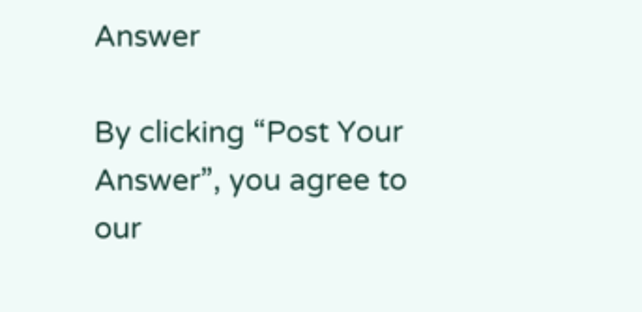Answer

By clicking “Post Your Answer”, you agree to our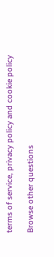terms of service, privacy policy and cookie policy

Browse other questions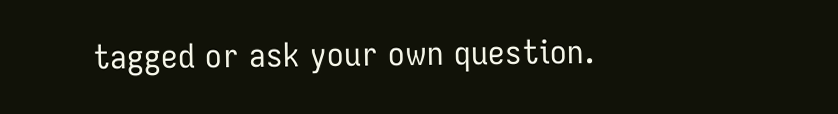tagged or ask your own question.